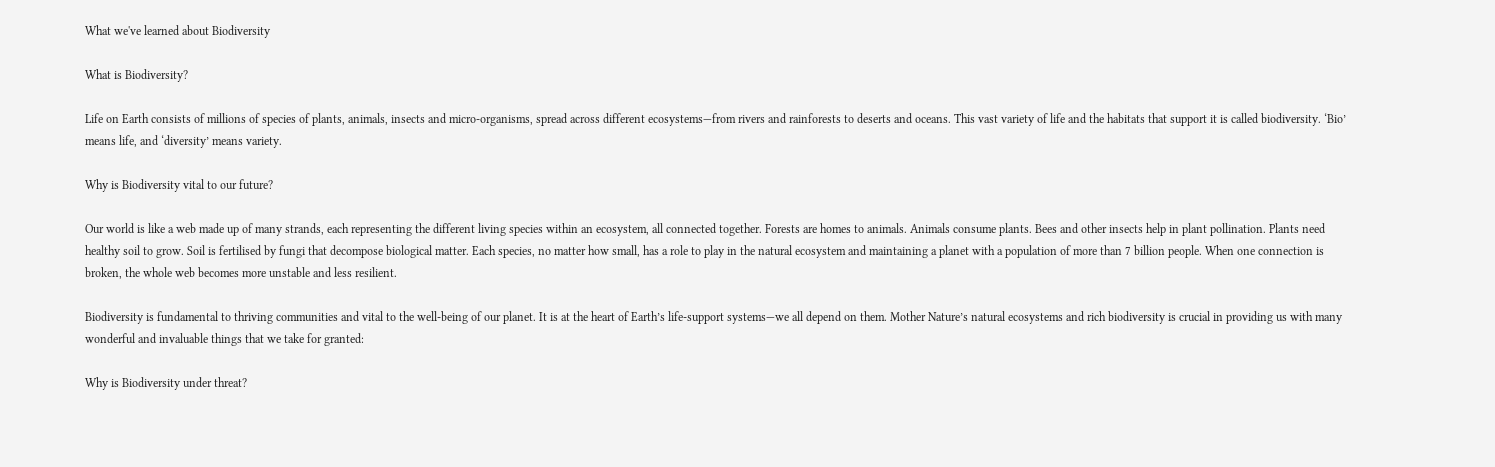What we've learned about Biodiversity

What is Biodiversity?

Life on Earth consists of millions of species of plants, animals, insects and micro-organisms, spread across different ecosystems—from rivers and rainforests to deserts and oceans. This vast variety of life and the habitats that support it is called biodiversity. ‘Bio’ means life, and ‘diversity’ means variety.

Why is Biodiversity vital to our future?

Our world is like a web made up of many strands, each representing the different living species within an ecosystem, all connected together. Forests are homes to animals. Animals consume plants. Bees and other insects help in plant pollination. Plants need healthy soil to grow. Soil is fertilised by fungi that decompose biological matter. Each species, no matter how small, has a role to play in the natural ecosystem and maintaining a planet with a population of more than 7 billion people. When one connection is broken, the whole web becomes more unstable and less resilient.

Biodiversity is fundamental to thriving communities and vital to the well-being of our planet. It is at the heart of Earth’s life-support systems—we all depend on them. Mother Nature’s natural ecosystems and rich biodiversity is crucial in providing us with many wonderful and invaluable things that we take for granted:

Why is Biodiversity under threat?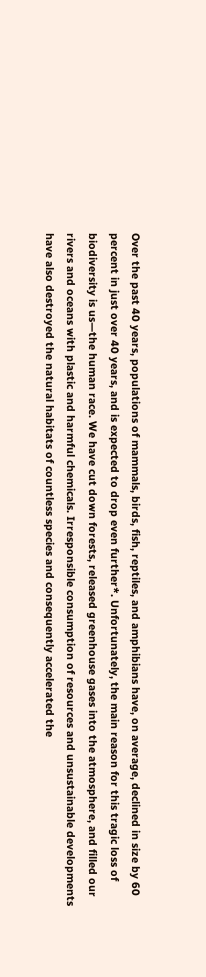Over the past 40 years, populations of mammals, birds, fish, reptiles, and amphibians have, on average, declined in size by 60 percent in just over 40 years, and is expected to drop even further*. Unfortunately, the main reason for this tragic loss of biodiversity is us—the human race. We have cut down forests, released greenhouse gases into the atmosphere, and filled our rivers and oceans with plastic and harmful chemicals. Irresponsible consumption of resources and unsustainable developments have also destroyed the natural habitats of countless species and consequently accelerated the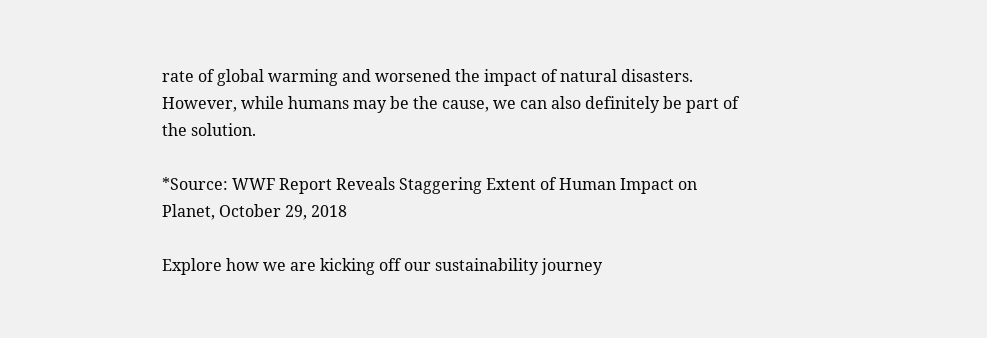rate of global warming and worsened the impact of natural disasters. However, while humans may be the cause, we can also definitely be part of the solution.

*Source: WWF Report Reveals Staggering Extent of Human Impact on Planet, October 29, 2018

Explore how we are kicking off our sustainability journey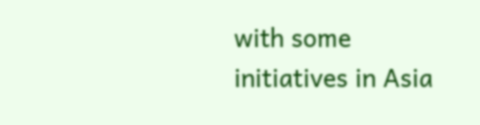with some initiatives in Asia